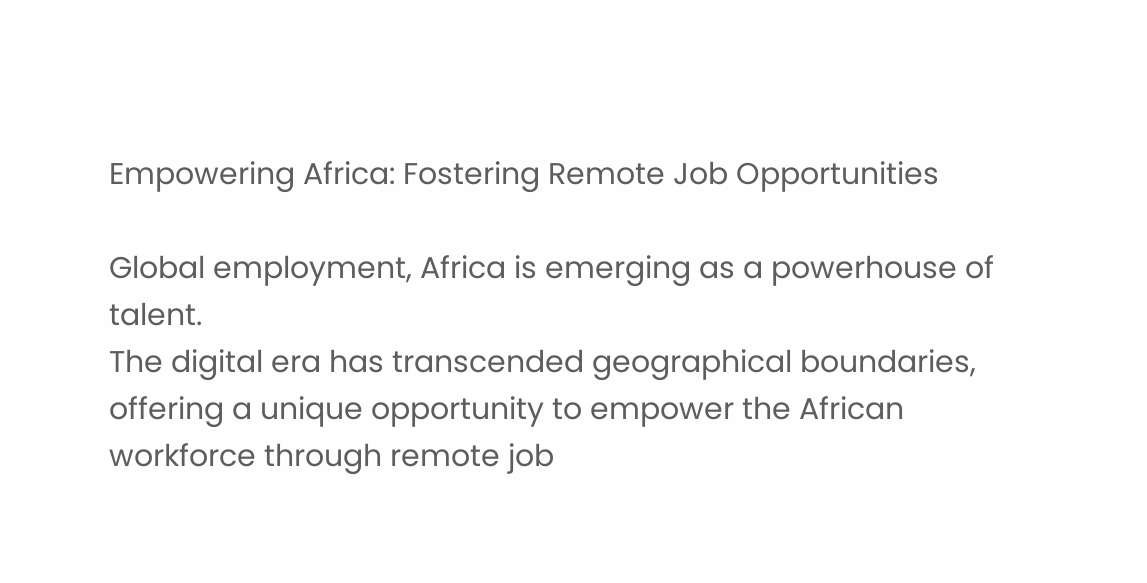Empowering Africa: Fostering Remote Job Opportunities

Global employment, Africa is emerging as a powerhouse of talent.
The digital era has transcended geographical boundaries, offering a unique opportunity to empower the African workforce through remote job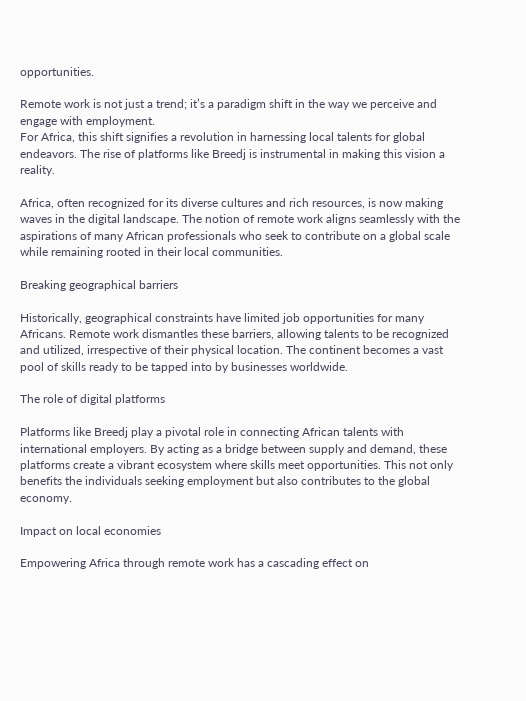opportunities.

Remote work is not just a trend; it’s a paradigm shift in the way we perceive and engage with employment.
For Africa, this shift signifies a revolution in harnessing local talents for global endeavors. The rise of platforms like Breedj is instrumental in making this vision a reality.

Africa, often recognized for its diverse cultures and rich resources, is now making waves in the digital landscape. The notion of remote work aligns seamlessly with the aspirations of many African professionals who seek to contribute on a global scale while remaining rooted in their local communities.

Breaking geographical barriers

Historically, geographical constraints have limited job opportunities for many Africans. Remote work dismantles these barriers, allowing talents to be recognized and utilized, irrespective of their physical location. The continent becomes a vast pool of skills ready to be tapped into by businesses worldwide.

The role of digital platforms

Platforms like Breedj play a pivotal role in connecting African talents with international employers. By acting as a bridge between supply and demand, these platforms create a vibrant ecosystem where skills meet opportunities. This not only benefits the individuals seeking employment but also contributes to the global economy.

Impact on local economies

Empowering Africa through remote work has a cascading effect on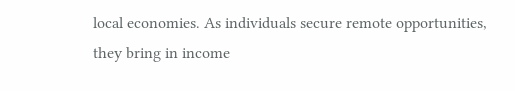local economies. As individuals secure remote opportunities, they bring in income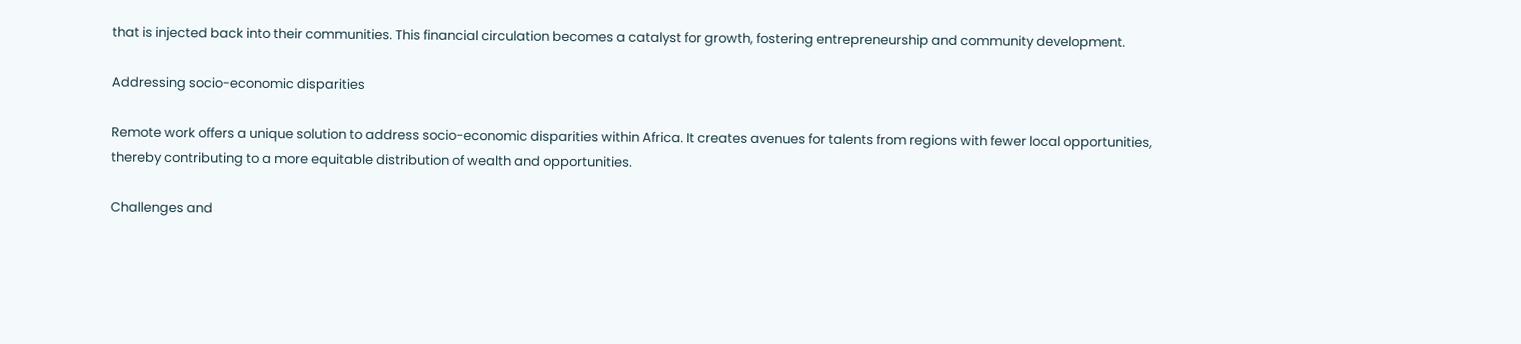that is injected back into their communities. This financial circulation becomes a catalyst for growth, fostering entrepreneurship and community development.

Addressing socio-economic disparities

Remote work offers a unique solution to address socio-economic disparities within Africa. It creates avenues for talents from regions with fewer local opportunities, thereby contributing to a more equitable distribution of wealth and opportunities.

Challenges and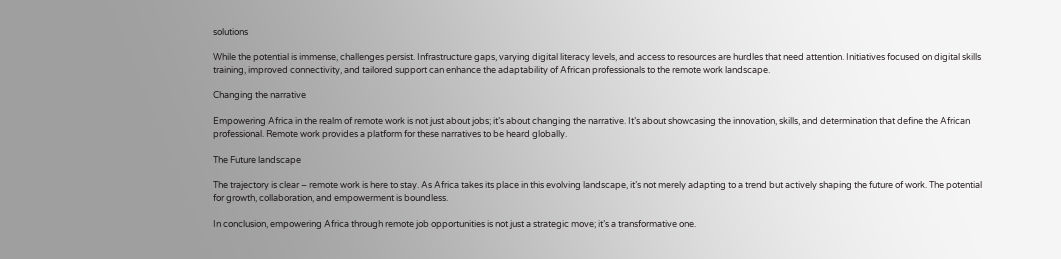solutions

While the potential is immense, challenges persist. Infrastructure gaps, varying digital literacy levels, and access to resources are hurdles that need attention. Initiatives focused on digital skills training, improved connectivity, and tailored support can enhance the adaptability of African professionals to the remote work landscape.

Changing the narrative

Empowering Africa in the realm of remote work is not just about jobs; it’s about changing the narrative. It’s about showcasing the innovation, skills, and determination that define the African professional. Remote work provides a platform for these narratives to be heard globally.

The Future landscape

The trajectory is clear – remote work is here to stay. As Africa takes its place in this evolving landscape, it’s not merely adapting to a trend but actively shaping the future of work. The potential for growth, collaboration, and empowerment is boundless.

In conclusion, empowering Africa through remote job opportunities is not just a strategic move; it’s a transformative one.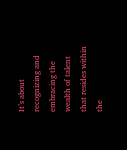It’s about recognizing and embracing the wealth of talent that resides within the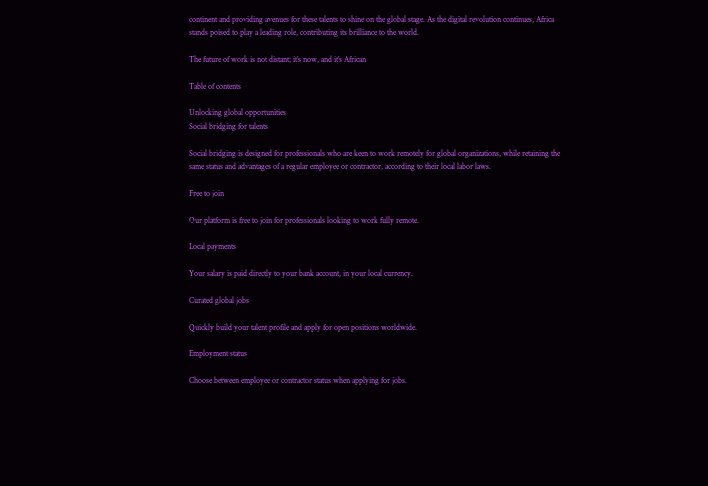continent and providing avenues for these talents to shine on the global stage. As the digital revolution continues, Africa stands poised to play a leading role, contributing its brilliance to the world.

The future of work is not distant; it’s now, and it’s African

Table of contents

Unlocking global opportunities
Social bridging for talents

Social bridging is designed for professionals who are keen to work remotely for global organizations, while retaining the same status and advantages of a regular employee or contractor, according to their local labor laws.

Free to join

Our platform is free to join for professionals looking to work fully remote.

Local payments

Your salary is paid directly to your bank account, in your local currency.

Curated global jobs

Quickly build your talent profile and apply for open positions worldwide.

Employment status

Choose between employee or contractor status when applying for jobs.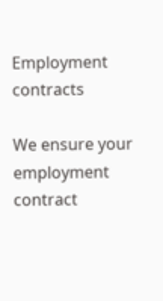Employment contracts

We ensure your employment contract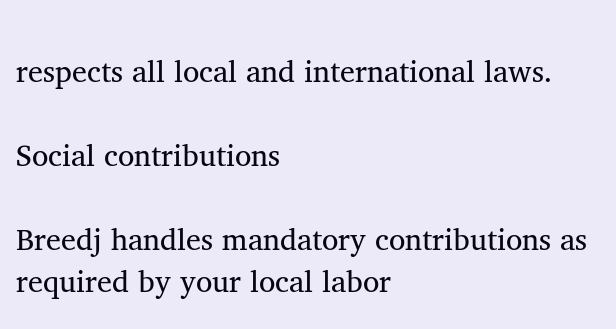respects all local and international laws.

Social contributions

Breedj handles mandatory contributions as required by your local labor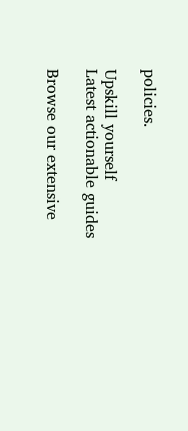policies.

Upskill yourself
Latest actionable guides

Browse our extensive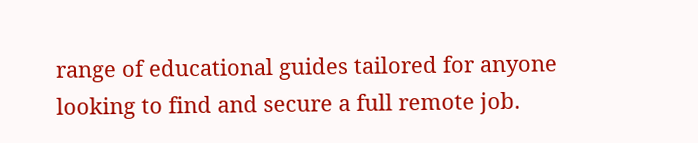range of educational guides tailored for anyone looking to find and secure a full remote job.